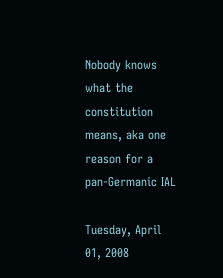Nobody knows what the constitution means, aka one reason for a pan-Germanic IAL

Tuesday, April 01, 2008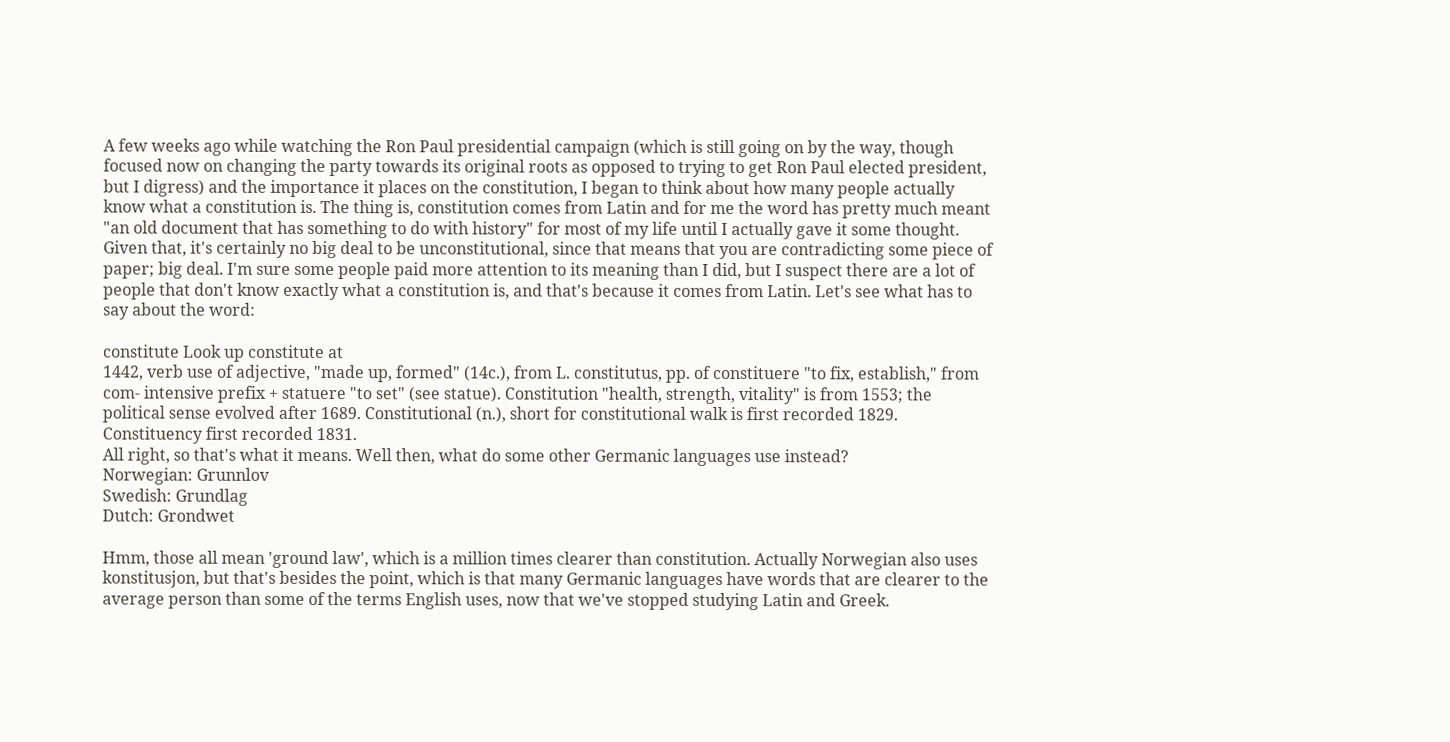A few weeks ago while watching the Ron Paul presidential campaign (which is still going on by the way, though focused now on changing the party towards its original roots as opposed to trying to get Ron Paul elected president, but I digress) and the importance it places on the constitution, I began to think about how many people actually know what a constitution is. The thing is, constitution comes from Latin and for me the word has pretty much meant "an old document that has something to do with history" for most of my life until I actually gave it some thought. Given that, it's certainly no big deal to be unconstitutional, since that means that you are contradicting some piece of paper; big deal. I'm sure some people paid more attention to its meaning than I did, but I suspect there are a lot of people that don't know exactly what a constitution is, and that's because it comes from Latin. Let's see what has to say about the word:

constitute Look up constitute at
1442, verb use of adjective, "made up, formed" (14c.), from L. constitutus, pp. of constituere "to fix, establish," from com- intensive prefix + statuere "to set" (see statue). Constitution "health, strength, vitality" is from 1553; the political sense evolved after 1689. Constitutional (n.), short for constitutional walk is first recorded 1829. Constituency first recorded 1831.
All right, so that's what it means. Well then, what do some other Germanic languages use instead?
Norwegian: Grunnlov
Swedish: Grundlag
Dutch: Grondwet

Hmm, those all mean 'ground law', which is a million times clearer than constitution. Actually Norwegian also uses konstitusjon, but that's besides the point, which is that many Germanic languages have words that are clearer to the average person than some of the terms English uses, now that we've stopped studying Latin and Greek.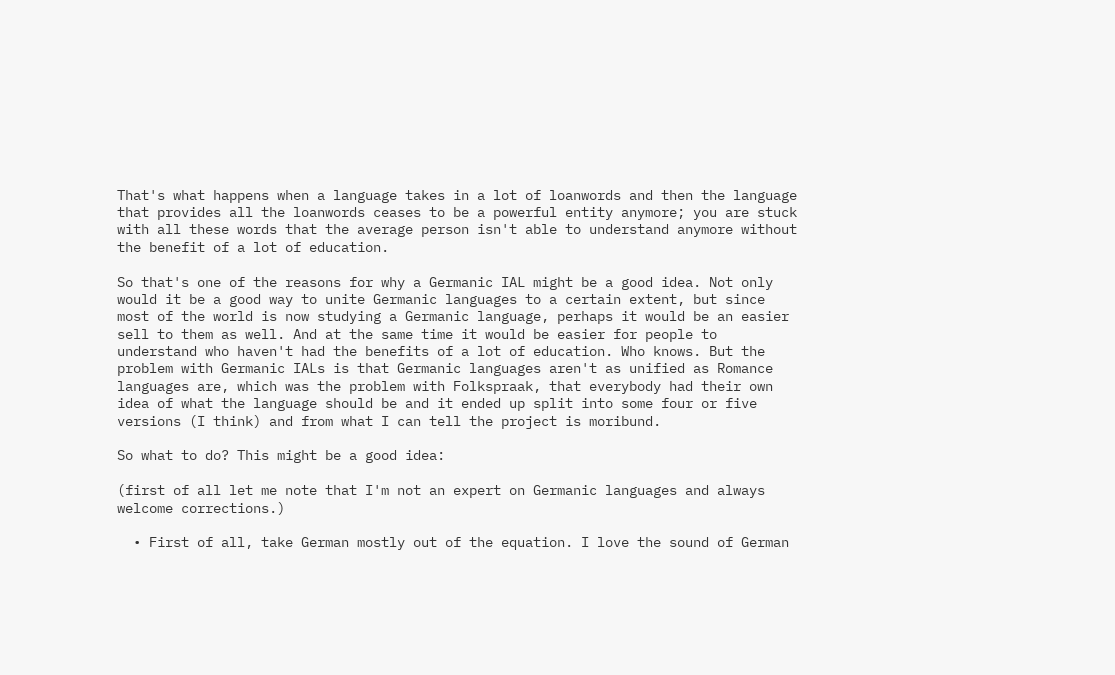That's what happens when a language takes in a lot of loanwords and then the language that provides all the loanwords ceases to be a powerful entity anymore; you are stuck with all these words that the average person isn't able to understand anymore without the benefit of a lot of education.

So that's one of the reasons for why a Germanic IAL might be a good idea. Not only would it be a good way to unite Germanic languages to a certain extent, but since most of the world is now studying a Germanic language, perhaps it would be an easier sell to them as well. And at the same time it would be easier for people to understand who haven't had the benefits of a lot of education. Who knows. But the problem with Germanic IALs is that Germanic languages aren't as unified as Romance languages are, which was the problem with Folkspraak, that everybody had their own idea of what the language should be and it ended up split into some four or five versions (I think) and from what I can tell the project is moribund.

So what to do? This might be a good idea:

(first of all let me note that I'm not an expert on Germanic languages and always welcome corrections.)

  • First of all, take German mostly out of the equation. I love the sound of German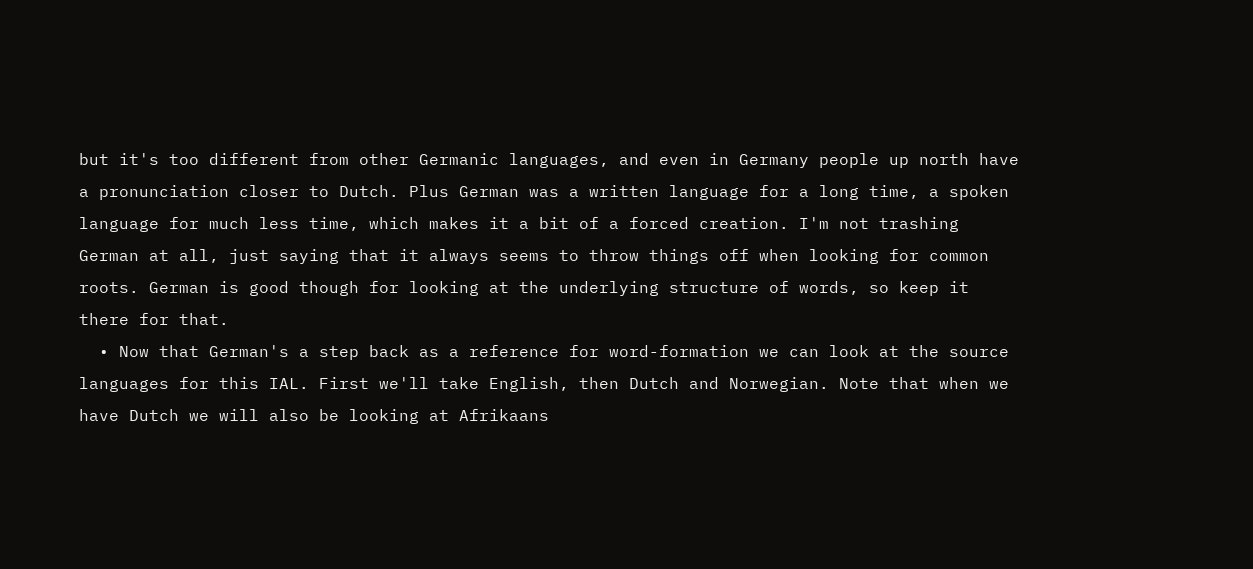but it's too different from other Germanic languages, and even in Germany people up north have a pronunciation closer to Dutch. Plus German was a written language for a long time, a spoken language for much less time, which makes it a bit of a forced creation. I'm not trashing German at all, just saying that it always seems to throw things off when looking for common roots. German is good though for looking at the underlying structure of words, so keep it there for that.
  • Now that German's a step back as a reference for word-formation we can look at the source languages for this IAL. First we'll take English, then Dutch and Norwegian. Note that when we have Dutch we will also be looking at Afrikaans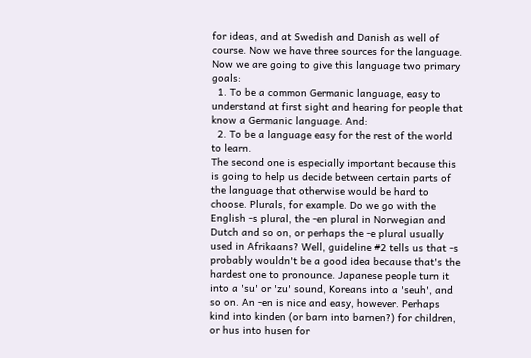for ideas, and at Swedish and Danish as well of course. Now we have three sources for the language.
Now we are going to give this language two primary goals:
  1. To be a common Germanic language, easy to understand at first sight and hearing for people that know a Germanic language. And:
  2. To be a language easy for the rest of the world to learn.
The second one is especially important because this is going to help us decide between certain parts of the language that otherwise would be hard to choose. Plurals, for example. Do we go with the English -s plural, the -en plural in Norwegian and Dutch and so on, or perhaps the -e plural usually used in Afrikaans? Well, guideline #2 tells us that -s probably wouldn't be a good idea because that's the hardest one to pronounce. Japanese people turn it into a 'su' or 'zu' sound, Koreans into a 'seuh', and so on. An -en is nice and easy, however. Perhaps kind into kinden (or barn into barnen?) for children, or hus into husen for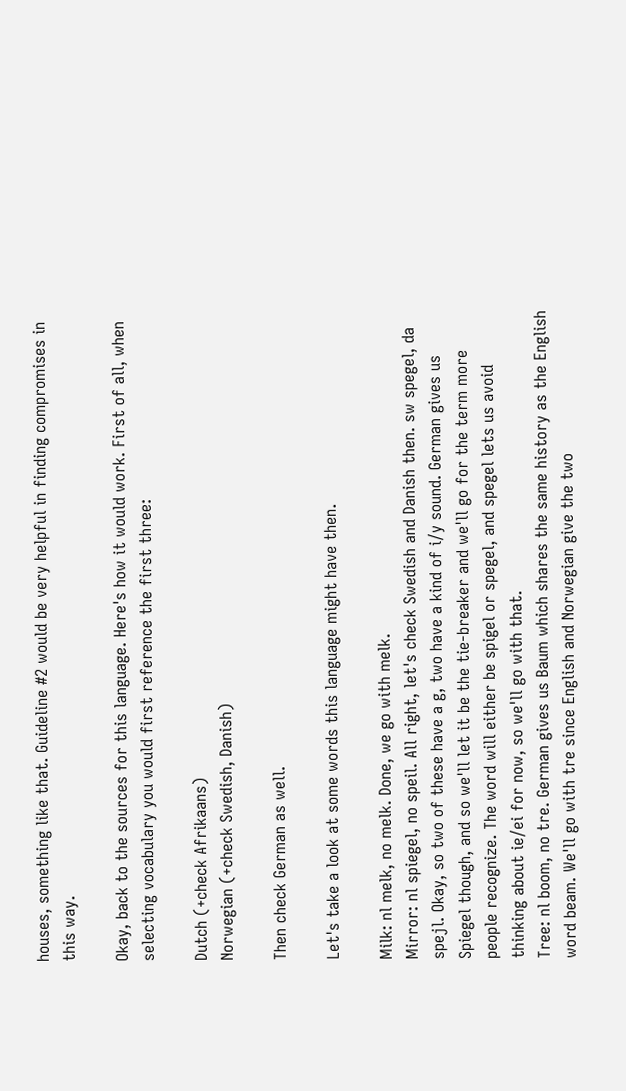houses, something like that. Guideline #2 would be very helpful in finding compromises in this way.

Okay, back to the sources for this language. Here's how it would work. First of all, when selecting vocabulary you would first reference the first three:

Dutch (+check Afrikaans)
Norwegian (+check Swedish, Danish)

Then check German as well.

Let's take a look at some words this language might have then.

Milk: nl melk, no melk. Done, we go with melk.
Mirror: nl spiegel, no speil. All right, let's check Swedish and Danish then. sw spegel, da spejl. Okay, so two of these have a g, two have a kind of i/y sound. German gives us Spiegel though, and so we'll let it be the tie-breaker and we'll go for the term more people recognize. The word will either be spigel or spegel, and spegel lets us avoid thinking about ie/ei for now, so we'll go with that.
Tree: nl boom, no tre. German gives us Baum which shares the same history as the English word beam. We'll go with tre since English and Norwegian give the two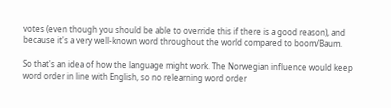votes (even though you should be able to override this if there is a good reason), and because it's a very well-known word throughout the world compared to boom/Baum.

So that's an idea of how the language might work. The Norwegian influence would keep word order in line with English, so no relearning word order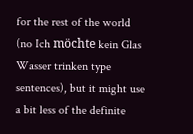for the rest of the world (no Ich möchte kein Glas Wasser trinken type sentences), but it might use a bit less of the definite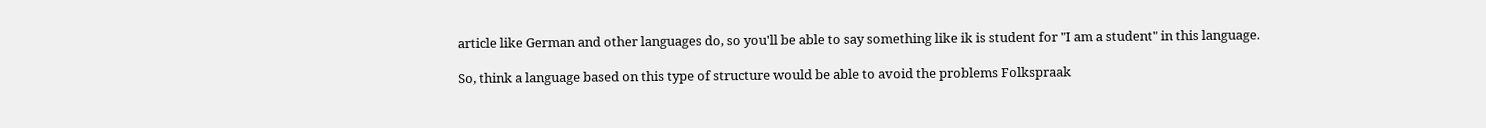article like German and other languages do, so you'll be able to say something like ik is student for "I am a student" in this language.

So, think a language based on this type of structure would be able to avoid the problems Folkspraak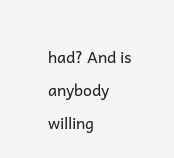had? And is anybody willing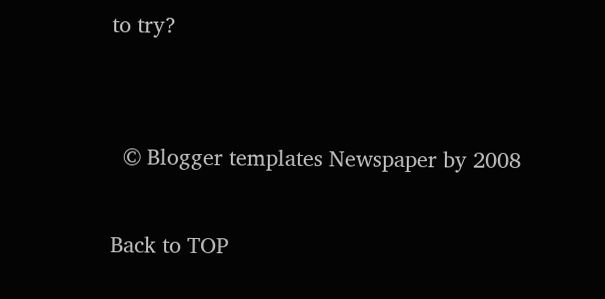to try?


  © Blogger templates Newspaper by 2008

Back to TOP